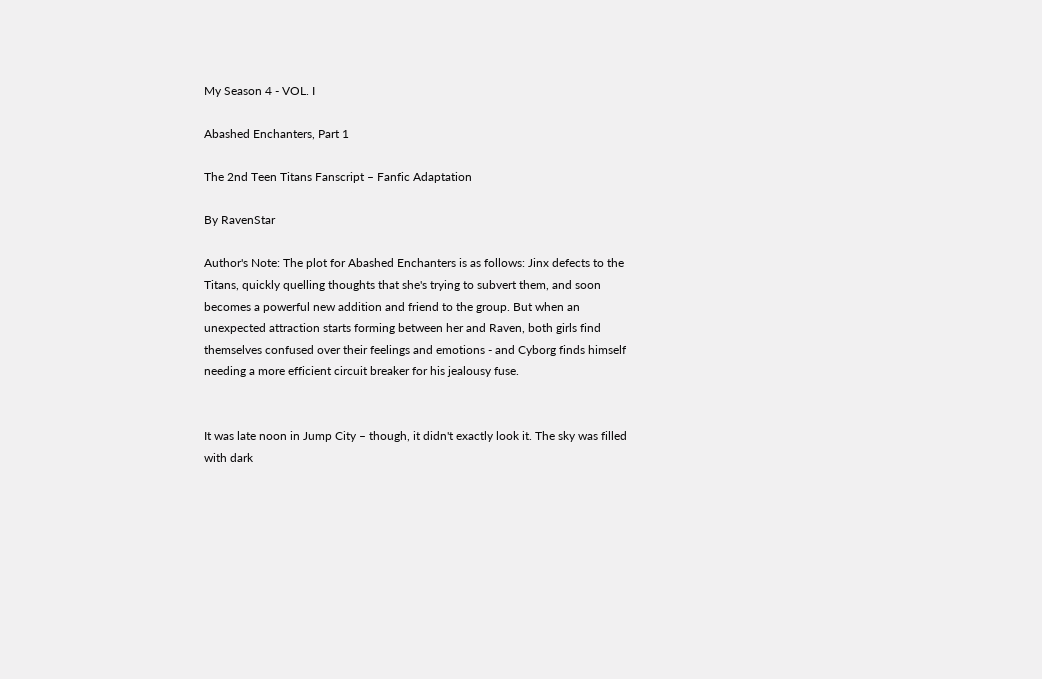My Season 4 - VOL. I

Abashed Enchanters, Part 1

The 2nd Teen Titans Fanscript – Fanfic Adaptation

By RavenStar

Author's Note: The plot for Abashed Enchanters is as follows: Jinx defects to the Titans, quickly quelling thoughts that she's trying to subvert them, and soon becomes a powerful new addition and friend to the group. But when an unexpected attraction starts forming between her and Raven, both girls find themselves confused over their feelings and emotions - and Cyborg finds himself needing a more efficient circuit breaker for his jealousy fuse.


It was late noon in Jump City – though, it didn't exactly look it. The sky was filled with dark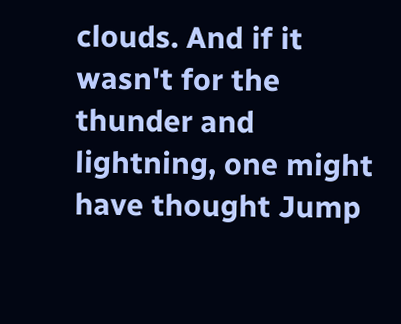clouds. And if it wasn't for the thunder and lightning, one might have thought Jump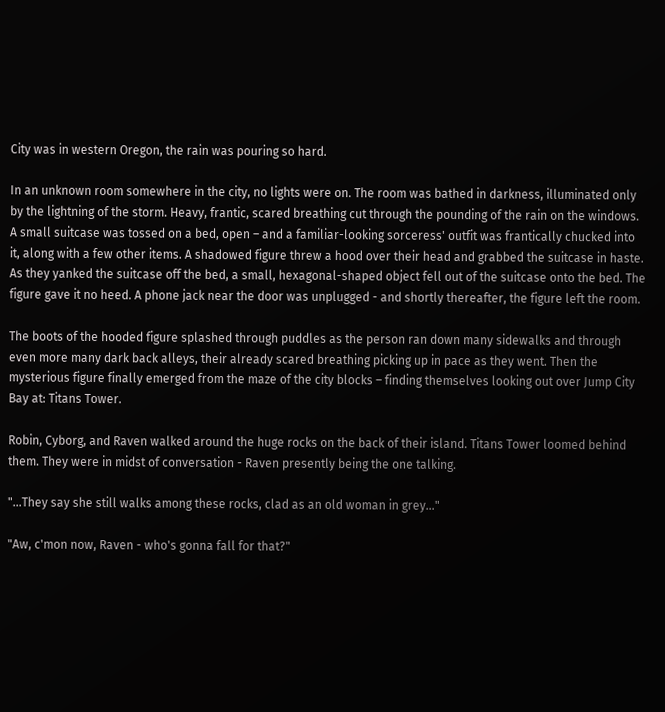City was in western Oregon, the rain was pouring so hard.

In an unknown room somewhere in the city, no lights were on. The room was bathed in darkness, illuminated only by the lightning of the storm. Heavy, frantic, scared breathing cut through the pounding of the rain on the windows. A small suitcase was tossed on a bed, open – and a familiar-looking sorceress' outfit was frantically chucked into it, along with a few other items. A shadowed figure threw a hood over their head and grabbed the suitcase in haste. As they yanked the suitcase off the bed, a small, hexagonal-shaped object fell out of the suitcase onto the bed. The figure gave it no heed. A phone jack near the door was unplugged - and shortly thereafter, the figure left the room.

The boots of the hooded figure splashed through puddles as the person ran down many sidewalks and through even more many dark back alleys, their already scared breathing picking up in pace as they went. Then the mysterious figure finally emerged from the maze of the city blocks – finding themselves looking out over Jump City Bay at: Titans Tower.

Robin, Cyborg, and Raven walked around the huge rocks on the back of their island. Titans Tower loomed behind them. They were in midst of conversation - Raven presently being the one talking.

"...They say she still walks among these rocks, clad as an old woman in grey…"

"Aw, c'mon now, Raven - who's gonna fall for that?"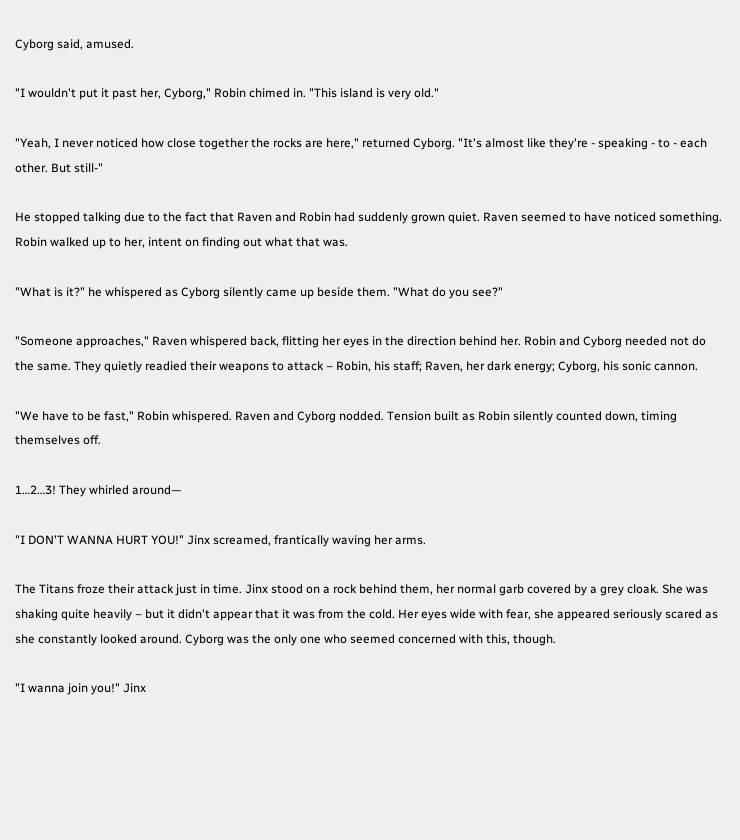Cyborg said, amused.

"I wouldn't put it past her, Cyborg," Robin chimed in. "This island is very old."

"Yeah, I never noticed how close together the rocks are here," returned Cyborg. "It's almost like they're - speaking - to - each other. But still-"

He stopped talking due to the fact that Raven and Robin had suddenly grown quiet. Raven seemed to have noticed something. Robin walked up to her, intent on finding out what that was.

"What is it?" he whispered as Cyborg silently came up beside them. "What do you see?"

"Someone approaches," Raven whispered back, flitting her eyes in the direction behind her. Robin and Cyborg needed not do the same. They quietly readied their weapons to attack – Robin, his staff; Raven, her dark energy; Cyborg, his sonic cannon.

"We have to be fast," Robin whispered. Raven and Cyborg nodded. Tension built as Robin silently counted down, timing themselves off.

1…2…3! They whirled around—

"I DON'T WANNA HURT YOU!" Jinx screamed, frantically waving her arms.

The Titans froze their attack just in time. Jinx stood on a rock behind them, her normal garb covered by a grey cloak. She was shaking quite heavily – but it didn't appear that it was from the cold. Her eyes wide with fear, she appeared seriously scared as she constantly looked around. Cyborg was the only one who seemed concerned with this, though.

"I wanna join you!" Jinx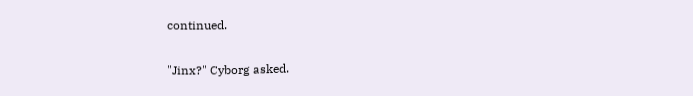continued.

"Jinx?" Cyborg asked.